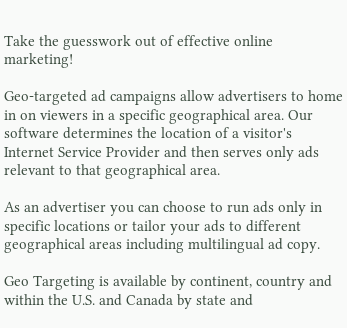Take the guesswork out of effective online marketing!

Geo-targeted ad campaigns allow advertisers to home in on viewers in a specific geographical area. Our software determines the location of a visitor's Internet Service Provider and then serves only ads relevant to that geographical area.

As an advertiser you can choose to run ads only in specific locations or tailor your ads to different geographical areas including multilingual ad copy.

Geo Targeting is available by continent, country and within the U.S. and Canada by state and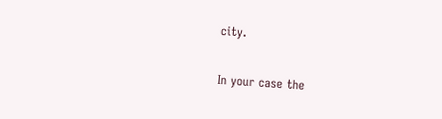city.

In your case the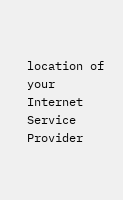location of your Internet Service Provider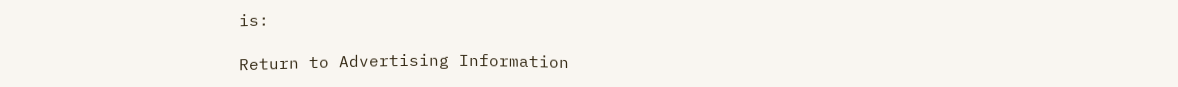is:

Return to Advertising Information